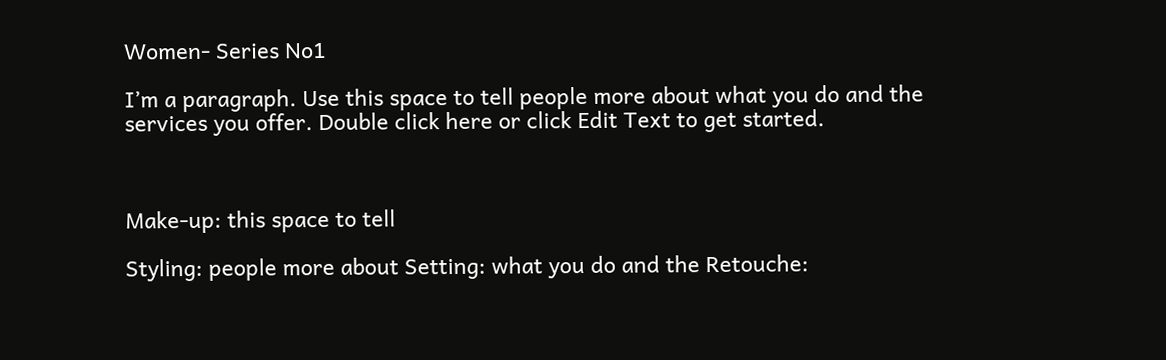Women- Series No1

I’m a paragraph. Use this space to tell people more about what you do and the services you offer. Double click here or click Edit Text to get started.



Make-up: this space to tell

Styling: people more about Setting: what you do and the Retouche: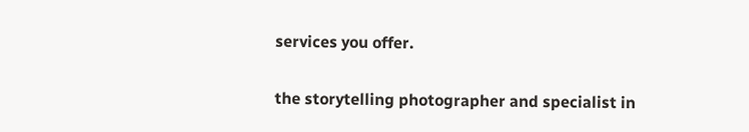services you offer.


the storytelling photographer and specialist in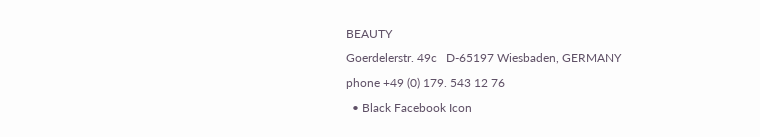BEAUTY
Goerdelerstr. 49c   D-65197 Wiesbaden, GERMANY
phone +49 (0) 179. 543 12 76
  • Black Facebook Icon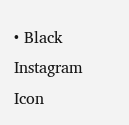• Black Instagram Icon